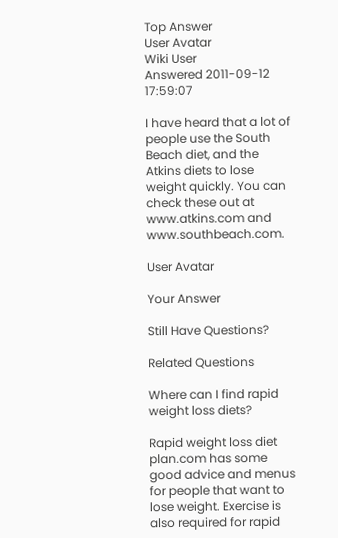Top Answer
User Avatar
Wiki User
Answered 2011-09-12 17:59:07

I have heard that a lot of people use the South Beach diet, and the Atkins diets to lose weight quickly. You can check these out at www.atkins.com and www.southbeach.com.

User Avatar

Your Answer

Still Have Questions?

Related Questions

Where can I find rapid weight loss diets?

Rapid weight loss diet plan.com has some good advice and menus for people that want to lose weight. Exercise is also required for rapid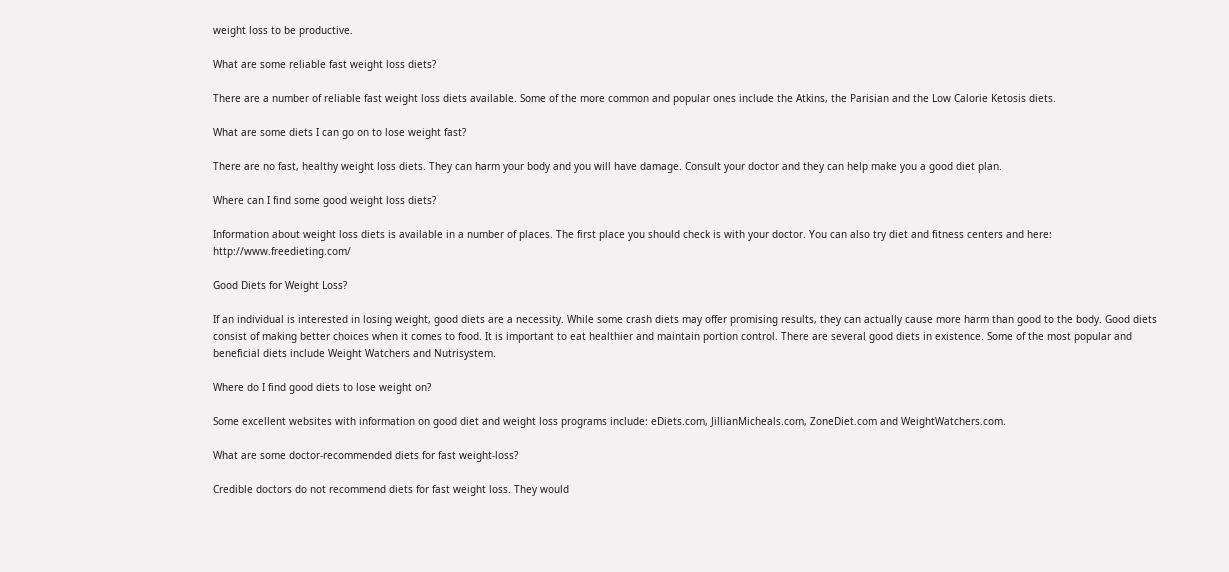weight loss to be productive.

What are some reliable fast weight loss diets?

There are a number of reliable fast weight loss diets available. Some of the more common and popular ones include the Atkins, the Parisian and the Low Calorie Ketosis diets.

What are some diets I can go on to lose weight fast?

There are no fast, healthy weight loss diets. They can harm your body and you will have damage. Consult your doctor and they can help make you a good diet plan.

Where can I find some good weight loss diets?

Information about weight loss diets is available in a number of places. The first place you should check is with your doctor. You can also try diet and fitness centers and here: http://www.freedieting.com/

Good Diets for Weight Loss?

If an individual is interested in losing weight, good diets are a necessity. While some crash diets may offer promising results, they can actually cause more harm than good to the body. Good diets consist of making better choices when it comes to food. It is important to eat healthier and maintain portion control. There are several good diets in existence. Some of the most popular and beneficial diets include Weight Watchers and Nutrisystem.

Where do I find good diets to lose weight on?

Some excellent websites with information on good diet and weight loss programs include: eDiets.com, JillianMicheals.com, ZoneDiet.com and WeightWatchers.com.

What are some doctor-recommended diets for fast weight-loss?

Credible doctors do not recommend diets for fast weight loss. They would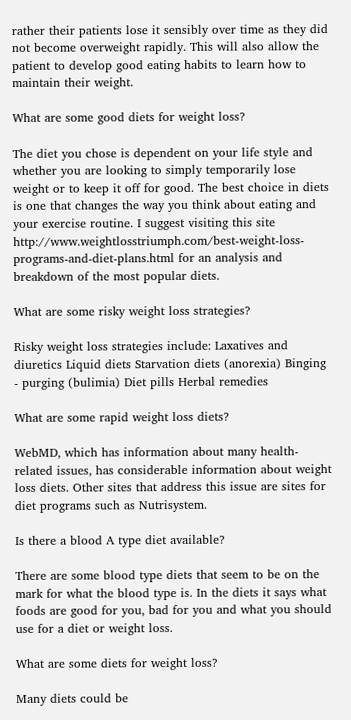rather their patients lose it sensibly over time as they did not become overweight rapidly. This will also allow the patient to develop good eating habits to learn how to maintain their weight.

What are some good diets for weight loss?

The diet you chose is dependent on your life style and whether you are looking to simply temporarily lose weight or to keep it off for good. The best choice in diets is one that changes the way you think about eating and your exercise routine. I suggest visiting this site http://www.weightlosstriumph.com/best-weight-loss-programs-and-diet-plans.html for an analysis and breakdown of the most popular diets.

What are some risky weight loss strategies?

Risky weight loss strategies include: Laxatives and diuretics Liquid diets Starvation diets (anorexia) Binging - purging (bulimia) Diet pills Herbal remedies

What are some rapid weight loss diets?

WebMD, which has information about many health-related issues, has considerable information about weight loss diets. Other sites that address this issue are sites for diet programs such as Nutrisystem.

Is there a blood A type diet available?

There are some blood type diets that seem to be on the mark for what the blood type is. In the diets it says what foods are good for you, bad for you and what you should use for a diet or weight loss.

What are some diets for weight loss?

Many diets could be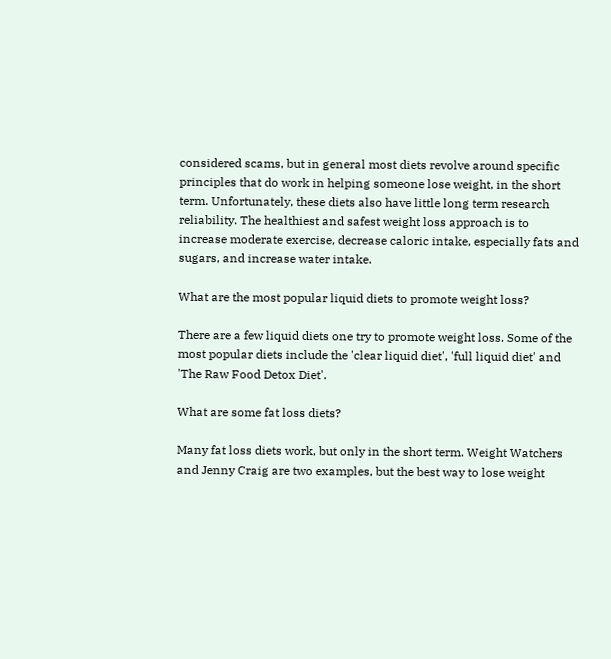considered scams, but in general most diets revolve around specific principles that do work in helping someone lose weight, in the short term. Unfortunately, these diets also have little long term research reliability. The healthiest and safest weight loss approach is to increase moderate exercise, decrease caloric intake, especially fats and sugars, and increase water intake.

What are the most popular liquid diets to promote weight loss?

There are a few liquid diets one try to promote weight loss. Some of the most popular diets include the 'clear liquid diet', 'full liquid diet' and 'The Raw Food Detox Diet'.

What are some fat loss diets?

Many fat loss diets work, but only in the short term. Weight Watchers and Jenny Craig are two examples, but the best way to lose weight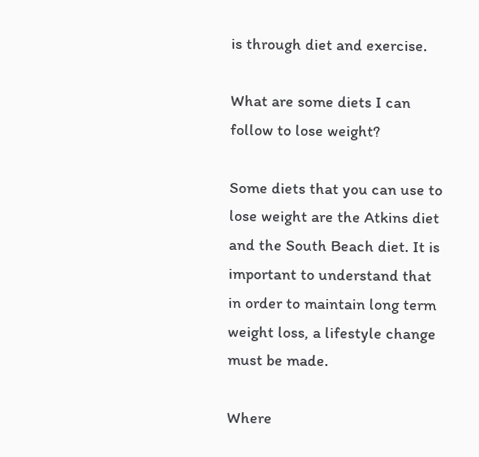is through diet and exercise.

What are some diets I can follow to lose weight?

Some diets that you can use to lose weight are the Atkins diet and the South Beach diet. It is important to understand that in order to maintain long term weight loss, a lifestyle change must be made.

Where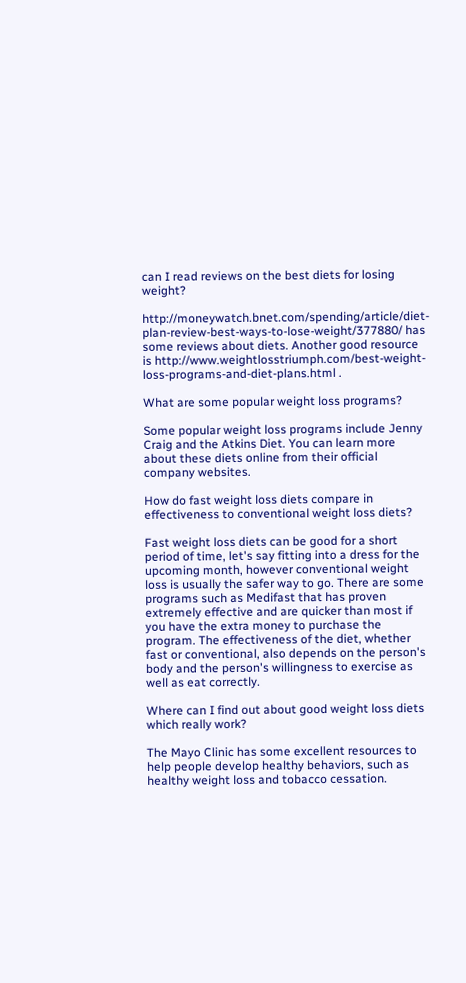can I read reviews on the best diets for losing weight?

http://moneywatch.bnet.com/spending/article/diet-plan-review-best-ways-to-lose-weight/377880/ has some reviews about diets. Another good resource is http://www.weightlosstriumph.com/best-weight-loss-programs-and-diet-plans.html .

What are some popular weight loss programs?

Some popular weight loss programs include Jenny Craig and the Atkins Diet. You can learn more about these diets online from their official company websites.

How do fast weight loss diets compare in effectiveness to conventional weight loss diets?

Fast weight loss diets can be good for a short period of time, let's say fitting into a dress for the upcoming month, however conventional weight loss is usually the safer way to go. There are some programs such as Medifast that has proven extremely effective and are quicker than most if you have the extra money to purchase the program. The effectiveness of the diet, whether fast or conventional, also depends on the person's body and the person's willingness to exercise as well as eat correctly.

Where can I find out about good weight loss diets which really work?

The Mayo Clinic has some excellent resources to help people develop healthy behaviors, such as healthy weight loss and tobacco cessation.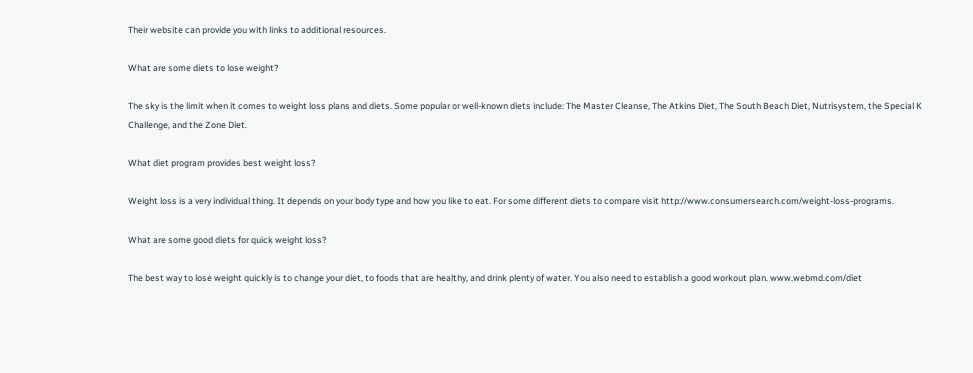Their website can provide you with links to additional resources.

What are some diets to lose weight?

The sky is the limit when it comes to weight loss plans and diets. Some popular or well-known diets include: The Master Cleanse, The Atkins Diet, The South Beach Diet, Nutrisystem, the Special K Challenge, and the Zone Diet.

What diet program provides best weight loss?

Weight loss is a very individual thing. It depends on your body type and how you like to eat. For some different diets to compare visit http://www.consumersearch.com/weight-loss-programs.

What are some good diets for quick weight loss?

The best way to lose weight quickly is to change your diet, to foods that are healthy, and drink plenty of water. You also need to establish a good workout plan. www.webmd.com/diet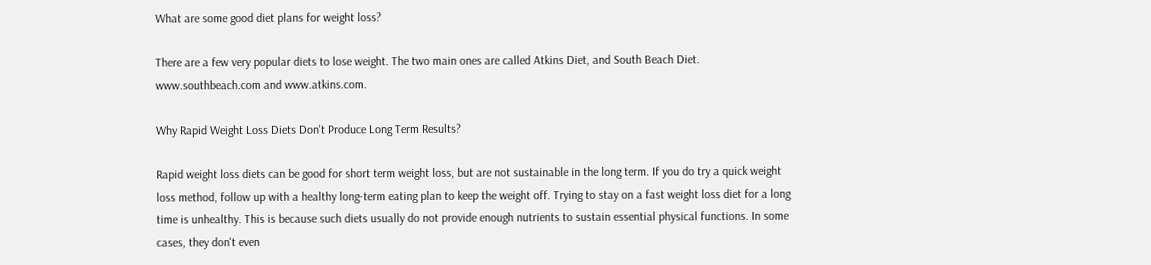What are some good diet plans for weight loss?

There are a few very popular diets to lose weight. The two main ones are called Atkins Diet, and South Beach Diet. www.southbeach.com and www.atkins.com.

Why Rapid Weight Loss Diets Don't Produce Long Term Results?

Rapid weight loss diets can be good for short term weight loss, but are not sustainable in the long term. If you do try a quick weight loss method, follow up with a healthy long-term eating plan to keep the weight off. Trying to stay on a fast weight loss diet for a long time is unhealthy. This is because such diets usually do not provide enough nutrients to sustain essential physical functions. In some cases, they don't even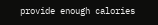provide enough calories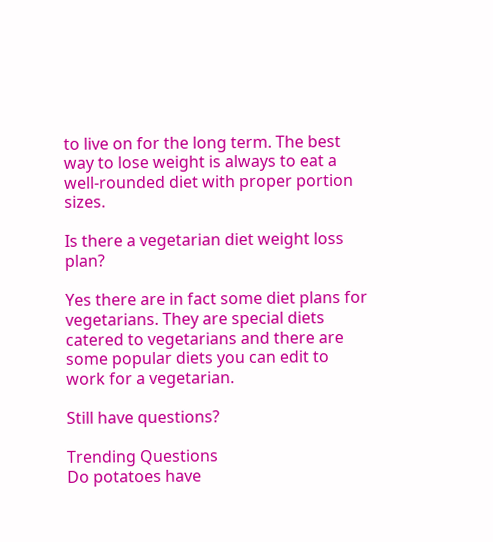to live on for the long term. The best way to lose weight is always to eat a well-rounded diet with proper portion sizes.

Is there a vegetarian diet weight loss plan?

Yes there are in fact some diet plans for vegetarians. They are special diets catered to vegetarians and there are some popular diets you can edit to work for a vegetarian.

Still have questions?

Trending Questions
Do potatoes have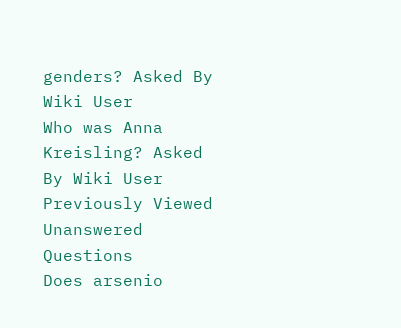genders? Asked By Wiki User
Who was Anna Kreisling? Asked By Wiki User
Previously Viewed
Unanswered Questions
Does arsenio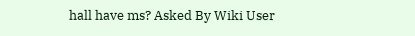hall have ms? Asked By Wiki User